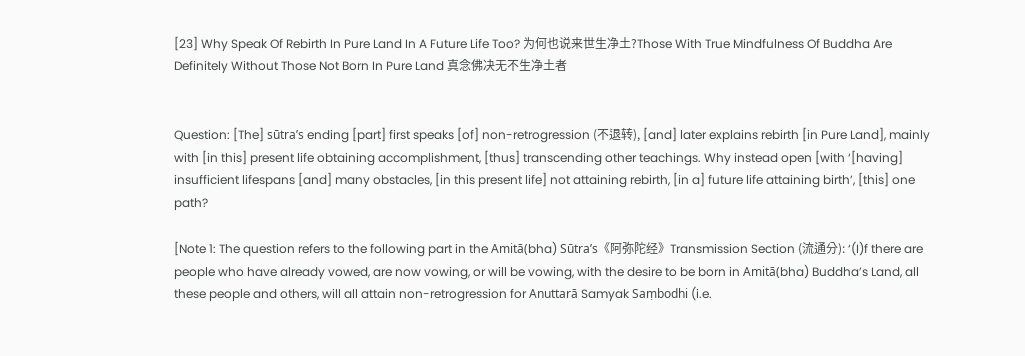[23] Why Speak Of Rebirth In Pure Land In A Future Life Too? 为何也说来世生净土?Those With True Mindfulness Of Buddha Are Definitely Without Those Not Born In Pure Land 真念佛决无不生净土者


Question: [The] sūtra’s ending [part] first speaks [of] non-retrogression (不退转), [and] later explains rebirth [in Pure Land], mainly with [in this] present life obtaining accomplishment, [thus] transcending other teachings. Why instead open [with ‘[having] insufficient lifespans [and] many obstacles, [in this present life] not attaining rebirth, [in a] future life attaining birth’, [this] one path?

[Note 1: The question refers to the following part in the Amitā(bha) Sūtra’s《阿弥陀经》Transmission Section (流通分): ‘(I)f there are people who have already vowed, are now vowing, or will be vowing, with the desire to be born in Amitā(bha) Buddha’s Land, all these people and others, will all attain non-retrogression for Anuttarā Samyak Saṃbodhi (i.e.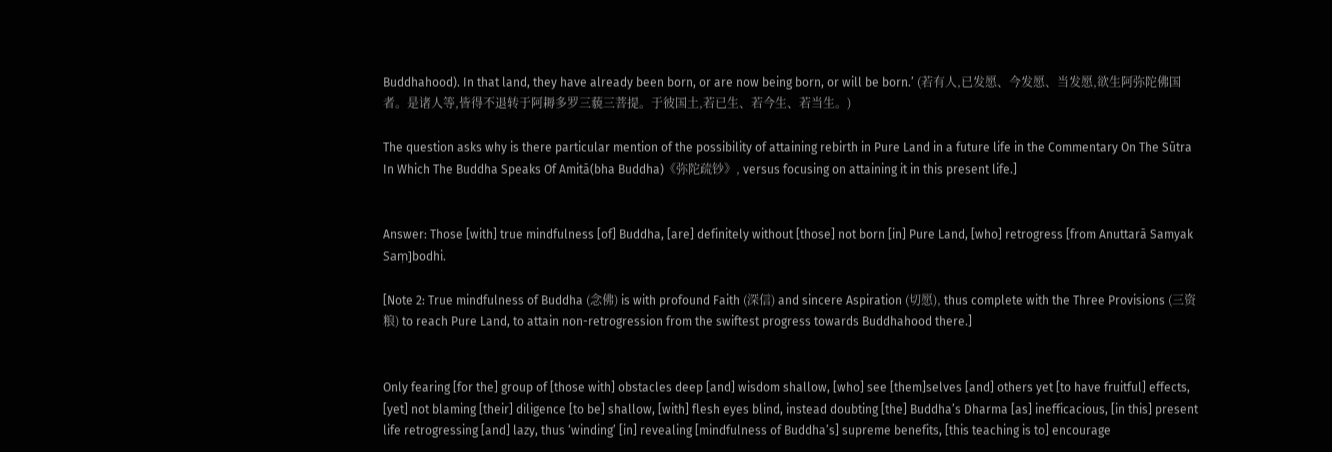Buddhahood). In that land, they have already been born, or are now being born, or will be born.’ (若有人,已发愿、今发愿、当发愿,欲生阿弥陀佛国者。是诸人等,皆得不退转于阿耨多罗三藐三菩提。于彼国土,若已生、若今生、若当生。)

The question asks why is there particular mention of the possibility of attaining rebirth in Pure Land in a future life in the Commentary On The Sūtra In Which The Buddha Speaks Of Amitā(bha Buddha)《弥陀疏钞》, versus focusing on attaining it in this present life.]


Answer: Those [with] true mindfulness [of] Buddha, [are] definitely without [those] not born [in] Pure Land, [who] retrogress [from Anuttarā Samyak Saṃ]bodhi.

[Note 2: True mindfulness of Buddha (念佛) is with profound Faith (深信) and sincere Aspiration (切愿), thus complete with the Three Provisions (三资粮) to reach Pure Land, to attain non-retrogression from the swiftest progress towards Buddhahood there.]


Only fearing [for the] group of [those with] obstacles deep [and] wisdom shallow, [who] see [them]selves [and] others yet [to have fruitful] effects, [yet] not blaming [their] diligence [to be] shallow, [with] flesh eyes blind, instead doubting [the] Buddha’s Dharma [as] inefficacious, [in this] present life retrogressing [and] lazy, thus ‘winding’ [in] revealing [mindfulness of Buddha’s] supreme benefits, [this teaching is to] encourage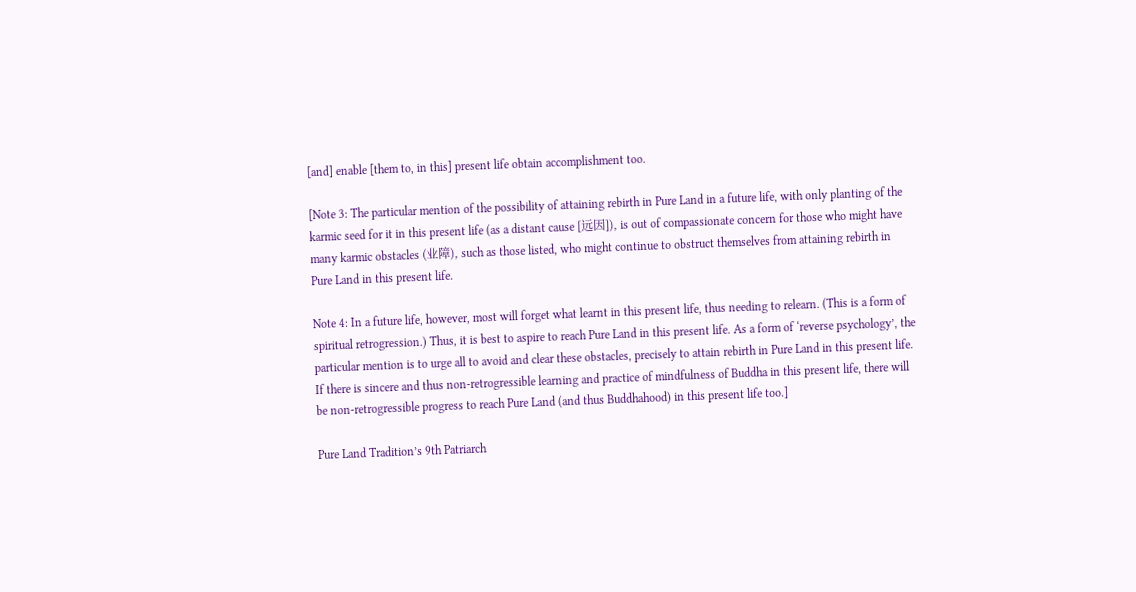[and] enable [them to, in this] present life obtain accomplishment too.

[Note 3: The particular mention of the possibility of attaining rebirth in Pure Land in a future life, with only planting of the karmic seed for it in this present life (as a distant cause [远因]), is out of compassionate concern for those who might have many karmic obstacles (业障), such as those listed, who might continue to obstruct themselves from attaining rebirth in Pure Land in this present life.

Note 4: In a future life, however, most will forget what learnt in this present life, thus needing to relearn. (This is a form of spiritual retrogression.) Thus, it is best to aspire to reach Pure Land in this present life. As a form of ‘reverse psychology’, the particular mention is to urge all to avoid and clear these obstacles, precisely to attain rebirth in Pure Land in this present life. If there is sincere and thus non-retrogressible learning and practice of mindfulness of Buddha in this present life, there will be non-retrogressible progress to reach Pure Land (and thus Buddhahood) in this present life too.]

Pure Land Tradition’s 9th Patriarch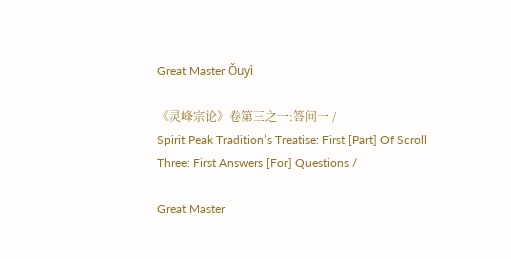Great Master Ǒuyì

《灵峰宗论》卷第三之一:答问一 /
Spirit Peak Tradition’s Treatise: First [Part] Of Scroll Three: First Answers [For] Questions /

Great Master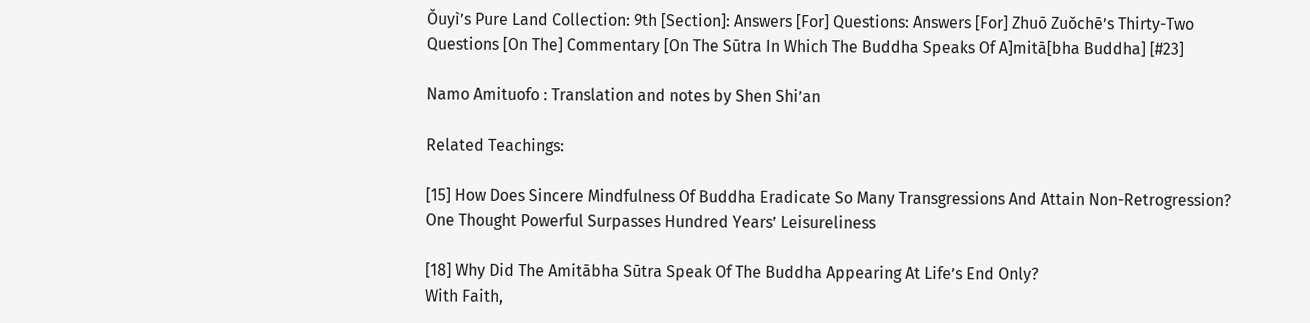Ǒuyì’s Pure Land Collection: 9th [Section]: Answers [For] Questions: Answers [For] Zhuō Zuǒchē’s Thirty-Two Questions [On The] Commentary [On The Sūtra In Which The Buddha Speaks Of A]mitā[bha Buddha] [#23]

Namo Amituofo : Translation and notes by Shen Shi’an

Related Teachings:

[15] How Does Sincere Mindfulness Of Buddha Eradicate So Many Transgressions And Attain Non-Retrogression?
One Thought Powerful Surpasses Hundred Years’ Leisureliness

[18] Why Did The Amitābha Sūtra Speak Of The Buddha Appearing At Life’s End Only?
With Faith,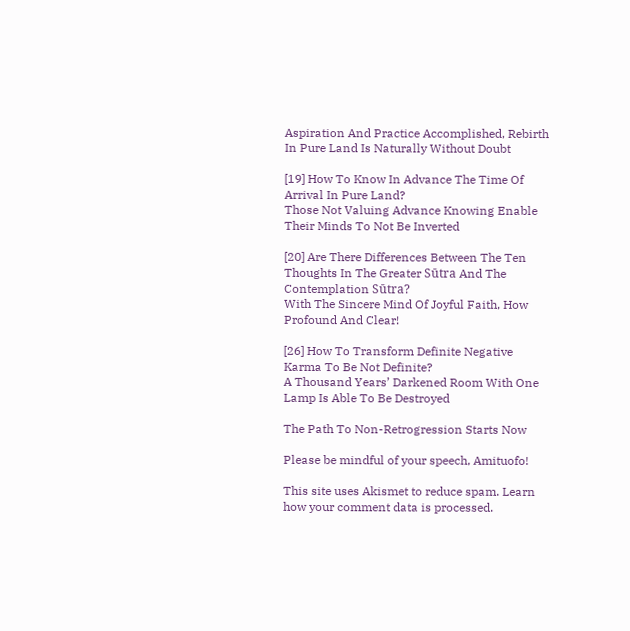Aspiration And Practice Accomplished, Rebirth In Pure Land Is Naturally Without Doubt

[19] How To Know In Advance The Time Of Arrival In Pure Land?
Those Not Valuing Advance Knowing Enable Their Minds To Not Be Inverted

[20] Are There Differences Between The Ten Thoughts In The Greater Sūtra And The Contemplation Sūtra?
With The Sincere Mind Of Joyful Faith, How Profound And Clear!

[26] How To Transform Definite Negative Karma To Be Not Definite?
A Thousand Years’ Darkened Room With One Lamp Is Able To Be Destroyed

The Path To Non-Retrogression Starts Now

Please be mindful of your speech, Amituofo!

This site uses Akismet to reduce spam. Learn how your comment data is processed.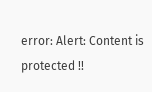error: Alert: Content is protected !!